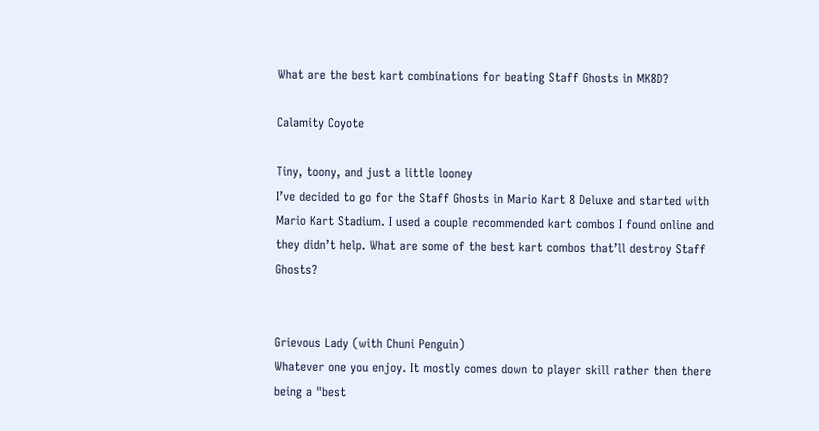What are the best kart combinations for beating Staff Ghosts in MK8D?

Calamity Coyote

Tiny, toony, and just a little looney
I’ve decided to go for the Staff Ghosts in Mario Kart 8 Deluxe and started with Mario Kart Stadium. I used a couple recommended kart combos I found online and they didn’t help. What are some of the best kart combos that’ll destroy Staff Ghosts?


Grievous Lady (with Chuni Penguin)
Whatever one you enjoy. It mostly comes down to player skill rather then there being a "best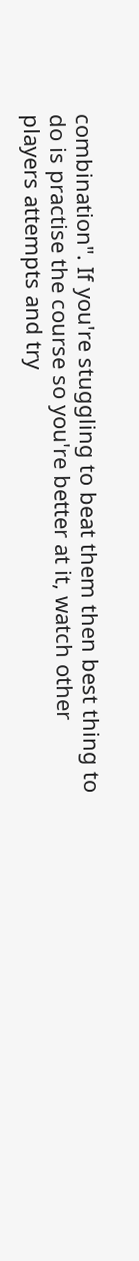combination". If you're stuggling to beat them then best thing to do is practise the course so you're better at it, watch other players attempts and try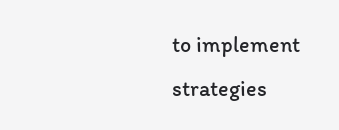to implement strategies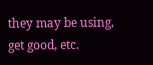they may be using, get good, etc.